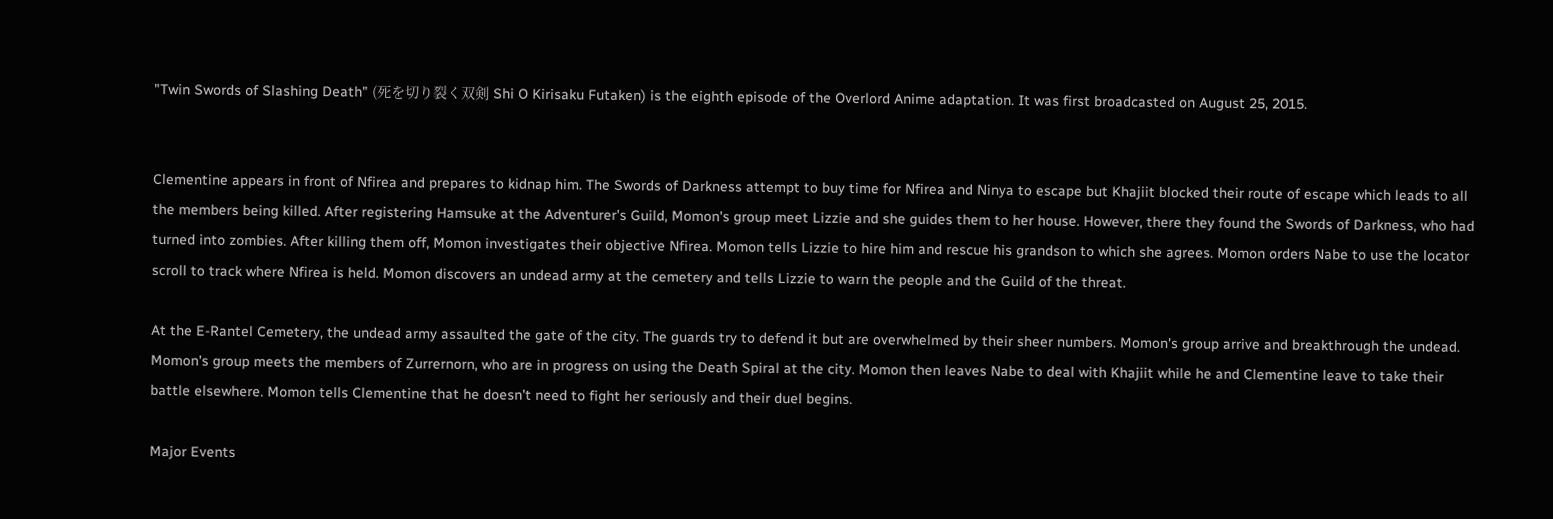"Twin Swords of Slashing Death" (死を切り裂く双剣 Shi O Kirisaku Futaken) is the eighth episode of the Overlord Anime adaptation. It was first broadcasted on August 25, 2015.


Clementine appears in front of Nfirea and prepares to kidnap him. The Swords of Darkness attempt to buy time for Nfirea and Ninya to escape but Khajiit blocked their route of escape which leads to all the members being killed. After registering Hamsuke at the Adventurer's Guild, Momon's group meet Lizzie and she guides them to her house. However, there they found the Swords of Darkness, who had turned into zombies. After killing them off, Momon investigates their objective Nfirea. Momon tells Lizzie to hire him and rescue his grandson to which she agrees. Momon orders Nabe to use the locator scroll to track where Nfirea is held. Momon discovers an undead army at the cemetery and tells Lizzie to warn the people and the Guild of the threat.

At the E-Rantel Cemetery, the undead army assaulted the gate of the city. The guards try to defend it but are overwhelmed by their sheer numbers. Momon's group arrive and breakthrough the undead. Momon's group meets the members of Zurrernorn, who are in progress on using the Death Spiral at the city. Momon then leaves Nabe to deal with Khajiit while he and Clementine leave to take their battle elsewhere. Momon tells Clementine that he doesn't need to fight her seriously and their duel begins.

Major Events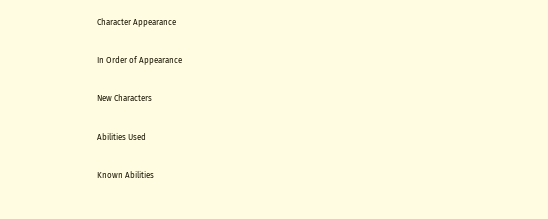Character Appearance

In Order of Appearance

New Characters

Abilities Used

Known Abilities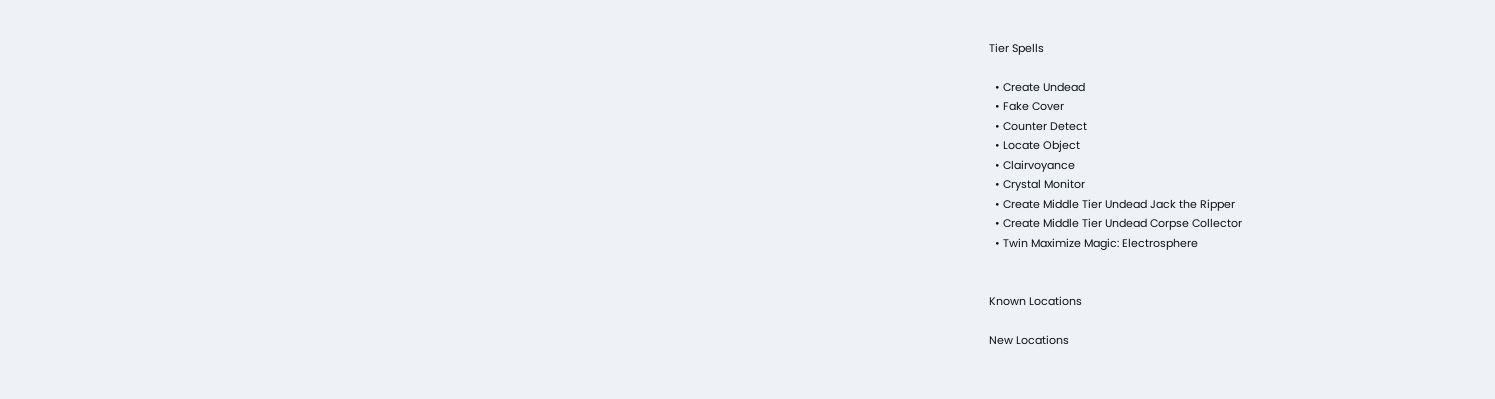Tier Spells

  • Create Undead
  • Fake Cover
  • Counter Detect
  • Locate Object
  • Clairvoyance
  • Crystal Monitor
  • Create Middle Tier Undead Jack the Ripper
  • Create Middle Tier Undead Corpse Collector
  • Twin Maximize Magic: Electrosphere


Known Locations

New Locations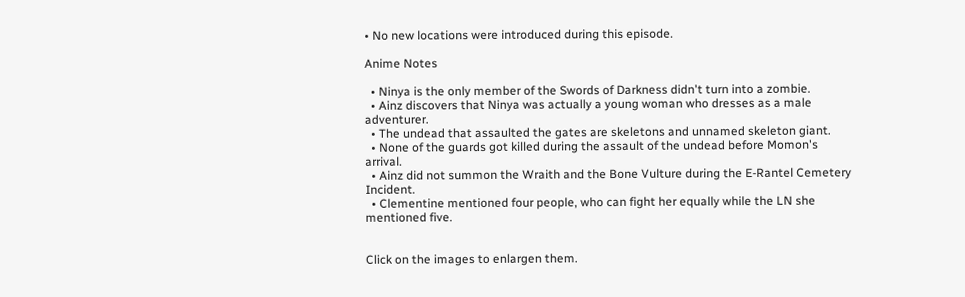• No new locations were introduced during this episode.

Anime Notes

  • Ninya is the only member of the Swords of Darkness didn't turn into a zombie.
  • Ainz discovers that Ninya was actually a young woman who dresses as a male adventurer.
  • The undead that assaulted the gates are skeletons and unnamed skeleton giant.
  • None of the guards got killed during the assault of the undead before Momon's arrival.
  • Ainz did not summon the Wraith and the Bone Vulture during the E-Rantel Cemetery Incident.
  • Clementine mentioned four people, who can fight her equally while the LN she mentioned five.


Click on the images to enlargen them.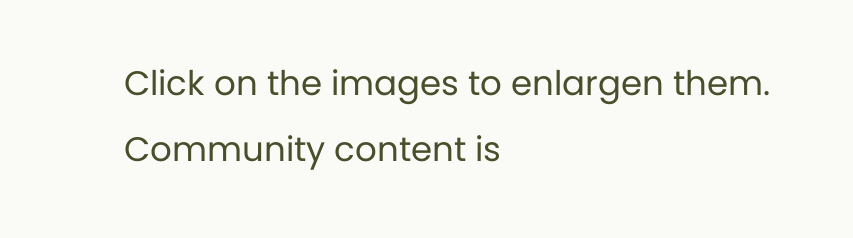Click on the images to enlargen them.
Community content is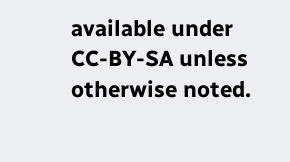available under CC-BY-SA unless otherwise noted.